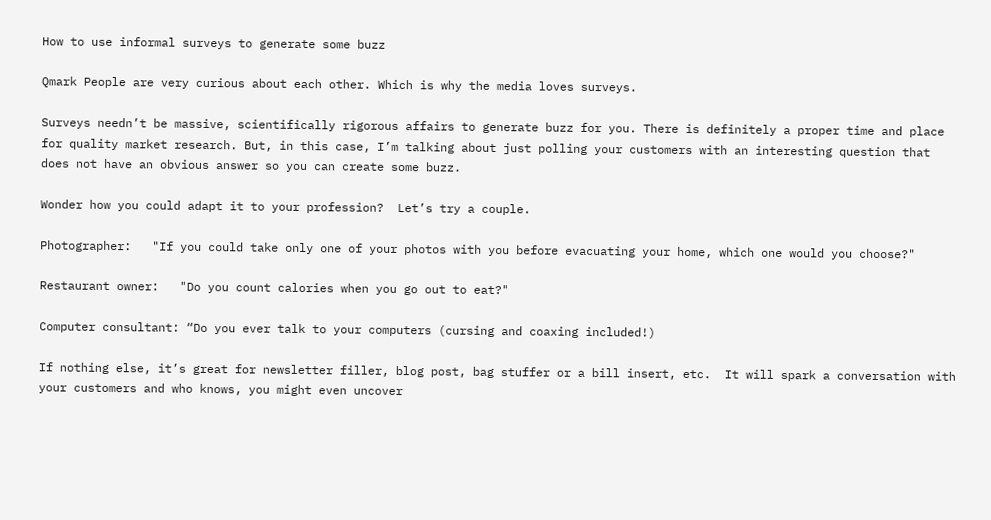How to use informal surveys to generate some buzz

Qmark People are very curious about each other. Which is why the media loves surveys.

Surveys needn’t be massive, scientifically rigorous affairs to generate buzz for you. There is definitely a proper time and place for quality market research. But, in this case, I’m talking about just polling your customers with an interesting question that does not have an obvious answer so you can create some buzz.

Wonder how you could adapt it to your profession?  Let’s try a couple.

Photographer:   "If you could take only one of your photos with you before evacuating your home, which one would you choose?"

Restaurant owner:   "Do you count calories when you go out to eat?"

Computer consultant: “Do you ever talk to your computers (cursing and coaxing included!)

If nothing else, it’s great for newsletter filler, blog post, bag stuffer or a bill insert, etc.  It will spark a conversation with your customers and who knows, you might even uncover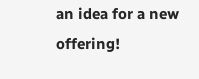an idea for a new offering!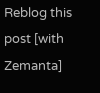Reblog this post [with Zemanta]